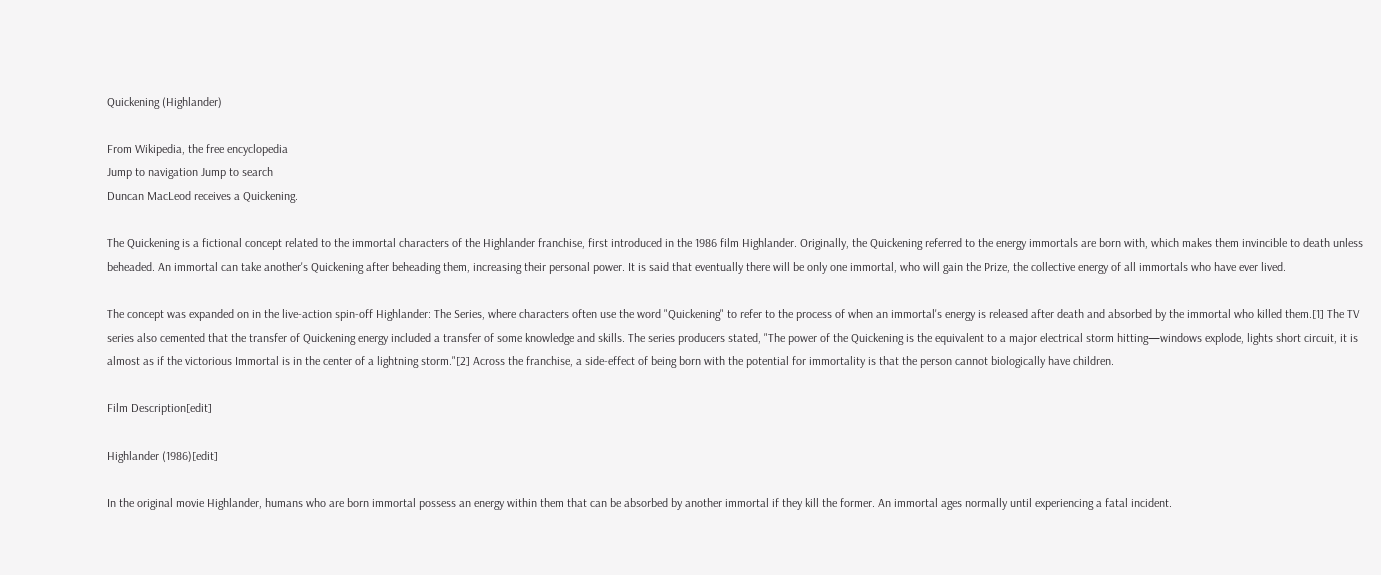Quickening (Highlander)

From Wikipedia, the free encyclopedia
Jump to navigation Jump to search
Duncan MacLeod receives a Quickening.

The Quickening is a fictional concept related to the immortal characters of the Highlander franchise, first introduced in the 1986 film Highlander. Originally, the Quickening referred to the energy immortals are born with, which makes them invincible to death unless beheaded. An immortal can take another's Quickening after beheading them, increasing their personal power. It is said that eventually there will be only one immortal, who will gain the Prize, the collective energy of all immortals who have ever lived.

The concept was expanded on in the live-action spin-off Highlander: The Series, where characters often use the word "Quickening" to refer to the process of when an immortal's energy is released after death and absorbed by the immortal who killed them.[1] The TV series also cemented that the transfer of Quickening energy included a transfer of some knowledge and skills. The series producers stated, "The power of the Quickening is the equivalent to a major electrical storm hitting—windows explode, lights short circuit, it is almost as if the victorious Immortal is in the center of a lightning storm."[2] Across the franchise, a side-effect of being born with the potential for immortality is that the person cannot biologically have children.

Film Description[edit]

Highlander (1986)[edit]

In the original movie Highlander, humans who are born immortal possess an energy within them that can be absorbed by another immortal if they kill the former. An immortal ages normally until experiencing a fatal incident.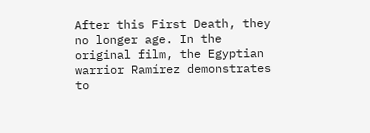After this First Death, they no longer age. In the original film, the Egyptian warrior Ramírez demonstrates to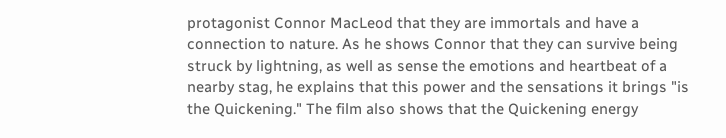protagonist Connor MacLeod that they are immortals and have a connection to nature. As he shows Connor that they can survive being struck by lightning, as well as sense the emotions and heartbeat of a nearby stag, he explains that this power and the sensations it brings "is the Quickening." The film also shows that the Quickening energy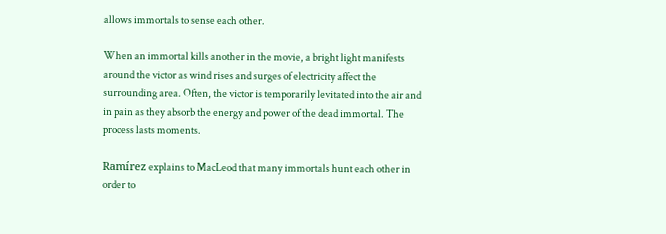allows immortals to sense each other.

When an immortal kills another in the movie, a bright light manifests around the victor as wind rises and surges of electricity affect the surrounding area. Often, the victor is temporarily levitated into the air and in pain as they absorb the energy and power of the dead immortal. The process lasts moments.

Ramírez explains to MacLeod that many immortals hunt each other in order to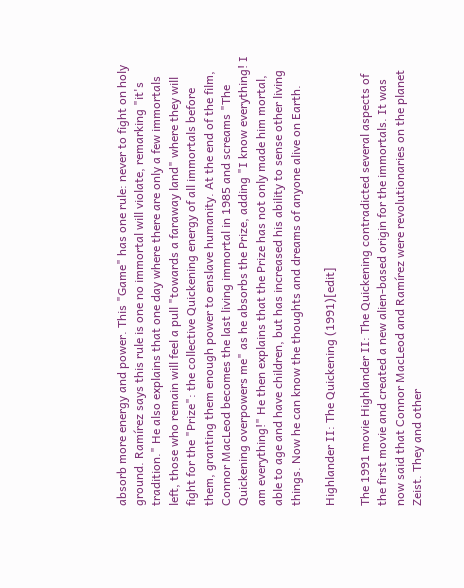absorb more energy and power. This "Game" has one rule: never to fight on holy ground. Ramírez says this rule is one no immortal will violate, remarking "it's tradition." He also explains that one day where there are only a few immortals left, those who remain will feel a pull "towards a faraway land" where they will fight for the "Prize": the collective Quickening energy of all immortals before them, granting them enough power to enslave humanity. At the end of the film, Connor MacLeod becomes the last living immortal in 1985 and screams "The Quickening overpowers me" as he absorbs the Prize, adding "I know everything! I am everything!" He then explains that the Prize has not only made him mortal, able to age and have children, but has increased his ability to sense other living things. Now he can know the thoughts and dreams of anyone alive on Earth.

Highlander II: The Quickening (1991)[edit]

The 1991 movie Highlander II: The Quickening contradicted several aspects of the first movie and created a new alien-based origin for the immortals. It was now said that Connor MacLeod and Ramírez were revolutionaries on the planet Zeist. They and other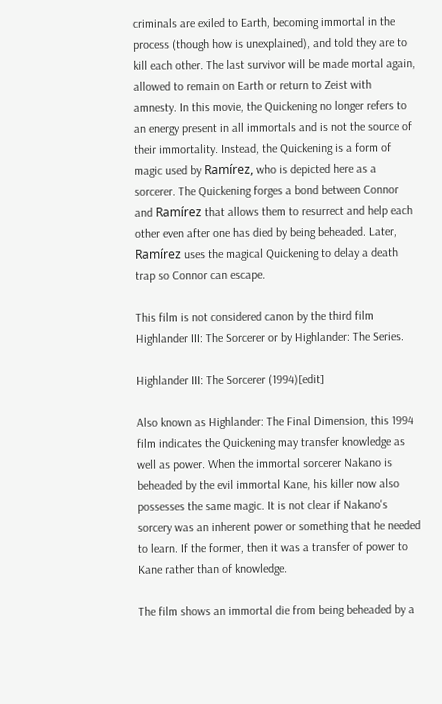criminals are exiled to Earth, becoming immortal in the process (though how is unexplained), and told they are to kill each other. The last survivor will be made mortal again, allowed to remain on Earth or return to Zeist with amnesty. In this movie, the Quickening no longer refers to an energy present in all immortals and is not the source of their immortality. Instead, the Quickening is a form of magic used by Ramírez, who is depicted here as a sorcerer. The Quickening forges a bond between Connor and Ramírez that allows them to resurrect and help each other even after one has died by being beheaded. Later, Ramírez uses the magical Quickening to delay a death trap so Connor can escape.

This film is not considered canon by the third film Highlander III: The Sorcerer or by Highlander: The Series.

Highlander III: The Sorcerer (1994)[edit]

Also known as Highlander: The Final Dimension, this 1994 film indicates the Quickening may transfer knowledge as well as power. When the immortal sorcerer Nakano is beheaded by the evil immortal Kane, his killer now also possesses the same magic. It is not clear if Nakano's sorcery was an inherent power or something that he needed to learn. If the former, then it was a transfer of power to Kane rather than of knowledge.

The film shows an immortal die from being beheaded by a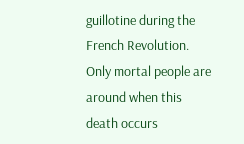guillotine during the French Revolution. Only mortal people are around when this death occurs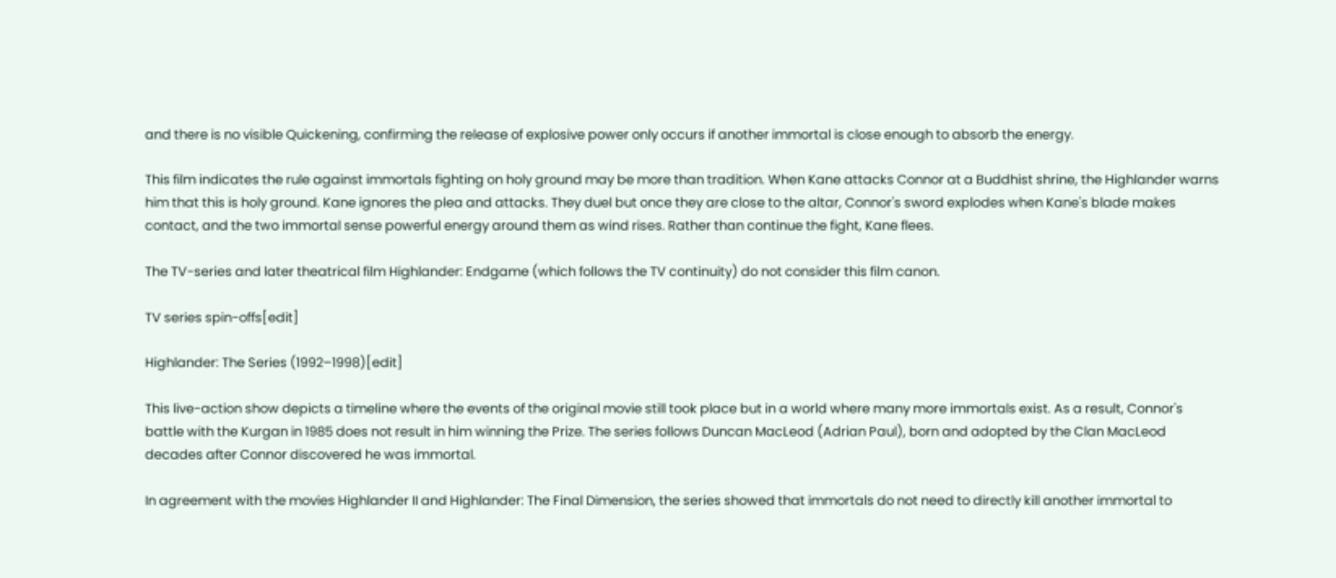and there is no visible Quickening, confirming the release of explosive power only occurs if another immortal is close enough to absorb the energy.

This film indicates the rule against immortals fighting on holy ground may be more than tradition. When Kane attacks Connor at a Buddhist shrine, the Highlander warns him that this is holy ground. Kane ignores the plea and attacks. They duel but once they are close to the altar, Connor's sword explodes when Kane's blade makes contact, and the two immortal sense powerful energy around them as wind rises. Rather than continue the fight, Kane flees.

The TV-series and later theatrical film Highlander: Endgame (which follows the TV continuity) do not consider this film canon.

TV series spin-offs[edit]

Highlander: The Series (1992–1998)[edit]

This live-action show depicts a timeline where the events of the original movie still took place but in a world where many more immortals exist. As a result, Connor's battle with the Kurgan in 1985 does not result in him winning the Prize. The series follows Duncan MacLeod (Adrian Paul), born and adopted by the Clan MacLeod decades after Connor discovered he was immortal.

In agreement with the movies Highlander II and Highlander: The Final Dimension, the series showed that immortals do not need to directly kill another immortal to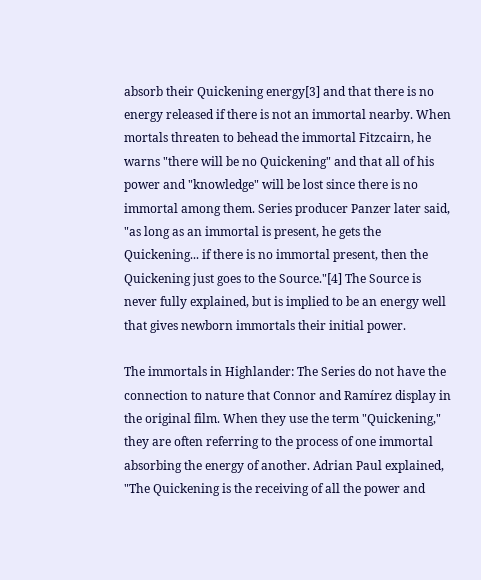absorb their Quickening energy[3] and that there is no energy released if there is not an immortal nearby. When mortals threaten to behead the immortal Fitzcairn, he warns "there will be no Quickening" and that all of his power and "knowledge" will be lost since there is no immortal among them. Series producer Panzer later said, "as long as an immortal is present, he gets the Quickening... if there is no immortal present, then the Quickening just goes to the Source."[4] The Source is never fully explained, but is implied to be an energy well that gives newborn immortals their initial power.

The immortals in Highlander: The Series do not have the connection to nature that Connor and Ramírez display in the original film. When they use the term "Quickening," they are often referring to the process of one immortal absorbing the energy of another. Adrian Paul explained, "The Quickening is the receiving of all the power and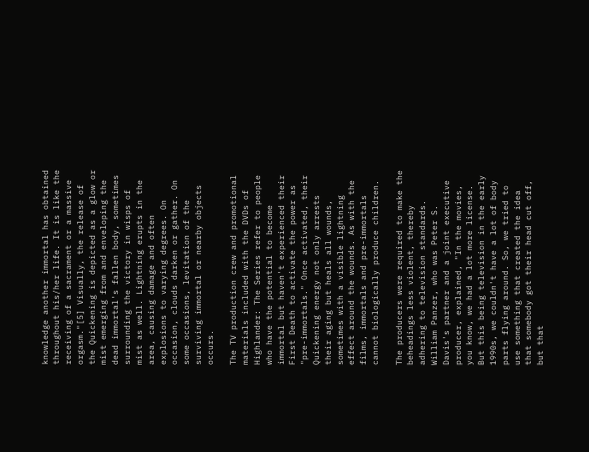knowledge another immortal has obtained throughout his/her life. It is like the receiving of a sacrament or a massive orgasm."[5] Visually, the release of the Quickening is depicted as a glow or mist emerging from and enveloping the dead immortal's fallen body, sometimes surrounding the victory in wisps of mist as well. Lightning erupts in the area, causing damage and often explosions to varying degrees. On occasion, clouds darken or gather. On some occasions, levitation of the surviving immortal or nearby objects occurs.

The TV production crew and promotional materials included with the DVDs of Highlander: The Series refer to people who have the potential to become immortal but haven't experienced their First Death to activate the power as "pre-immortals." Once activated, their Quickening energy not only arrests their aging but heals all wounds, sometimes with a visible lightning effect around the wounds. As with the films, immortals and pre-immortals cannot biologically produce children.

The producers were required to make the beheadings less violent, thereby adhering to television standards. William Panzer, who was Peter S. Davis's partner and a joint executive producer, explained, "In the movies, you know, we had a lot more license. But this being television in the early 1990s, we couldn't have a lot of body parts flying around. So, we tried to use something that created the idea that somebody got their head cut off, but that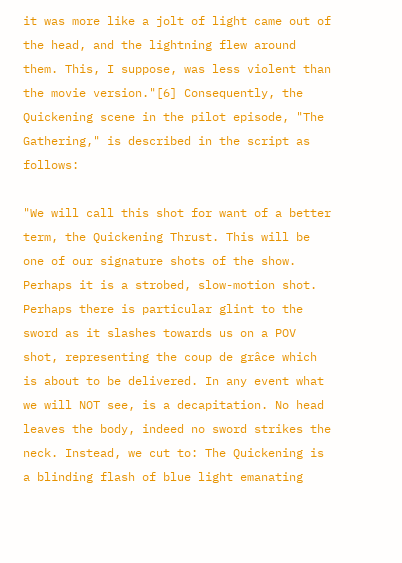it was more like a jolt of light came out of the head, and the lightning flew around them. This, I suppose, was less violent than the movie version."[6] Consequently, the Quickening scene in the pilot episode, "The Gathering," is described in the script as follows:

"We will call this shot for want of a better term, the Quickening Thrust. This will be one of our signature shots of the show. Perhaps it is a strobed, slow-motion shot. Perhaps there is particular glint to the sword as it slashes towards us on a POV shot, representing the coup de grâce which is about to be delivered. In any event what we will NOT see, is a decapitation. No head leaves the body, indeed no sword strikes the neck. Instead, we cut to: The Quickening is a blinding flash of blue light emanating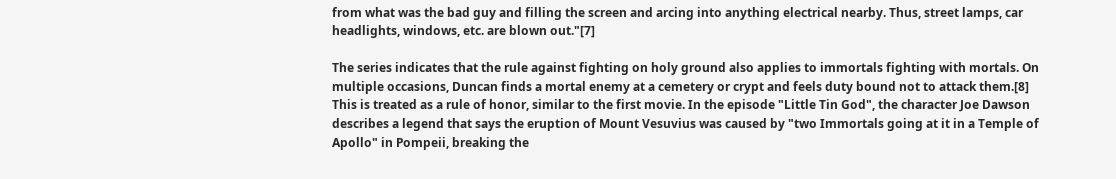from what was the bad guy and filling the screen and arcing into anything electrical nearby. Thus, street lamps, car headlights, windows, etc. are blown out."[7]

The series indicates that the rule against fighting on holy ground also applies to immortals fighting with mortals. On multiple occasions, Duncan finds a mortal enemy at a cemetery or crypt and feels duty bound not to attack them.[8] This is treated as a rule of honor, similar to the first movie. In the episode "Little Tin God", the character Joe Dawson describes a legend that says the eruption of Mount Vesuvius was caused by "two Immortals going at it in a Temple of Apollo" in Pompeii, breaking the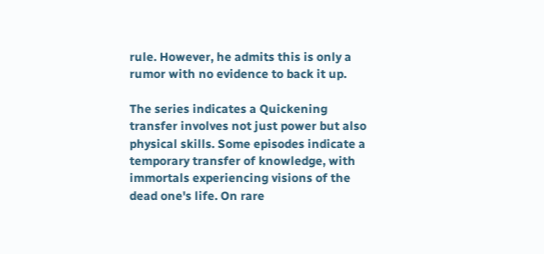rule. However, he admits this is only a rumor with no evidence to back it up.

The series indicates a Quickening transfer involves not just power but also physical skills. Some episodes indicate a temporary transfer of knowledge, with immortals experiencing visions of the dead one's life. On rare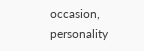occasion, personality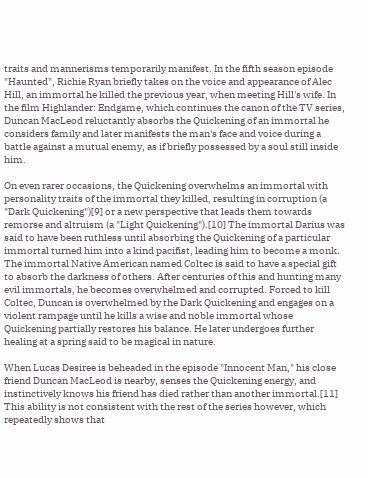traits and mannerisms temporarily manifest. In the fifth season episode "Haunted", Richie Ryan briefly takes on the voice and appearance of Alec Hill, an immortal he killed the previous year, when meeting Hill's wife. In the film Highlander: Endgame, which continues the canon of the TV series, Duncan MacLeod reluctantly absorbs the Quickening of an immortal he considers family and later manifests the man's face and voice during a battle against a mutual enemy, as if briefly possessed by a soul still inside him.

On even rarer occasions, the Quickening overwhelms an immortal with personality traits of the immortal they killed, resulting in corruption (a "Dark Quickening")[9] or a new perspective that leads them towards remorse and altruism (a "Light Quickening").[10] The immortal Darius was said to have been ruthless until absorbing the Quickening of a particular immortal turned him into a kind pacifist, leading him to become a monk. The immortal Native American named Coltec is said to have a special gift to absorb the darkness of others. After centuries of this and hunting many evil immortals, he becomes overwhelmed and corrupted. Forced to kill Coltec, Duncan is overwhelmed by the Dark Quickening and engages on a violent rampage until he kills a wise and noble immortal whose Quickening partially restores his balance. He later undergoes further healing at a spring said to be magical in nature.

When Lucas Desiree is beheaded in the episode "Innocent Man," his close friend Duncan MacLeod is nearby, senses the Quickening energy, and instinctively knows his friend has died rather than another immortal.[11] This ability is not consistent with the rest of the series however, which repeatedly shows that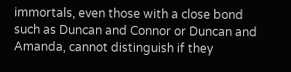immortals, even those with a close bond such as Duncan and Connor or Duncan and Amanda, cannot distinguish if they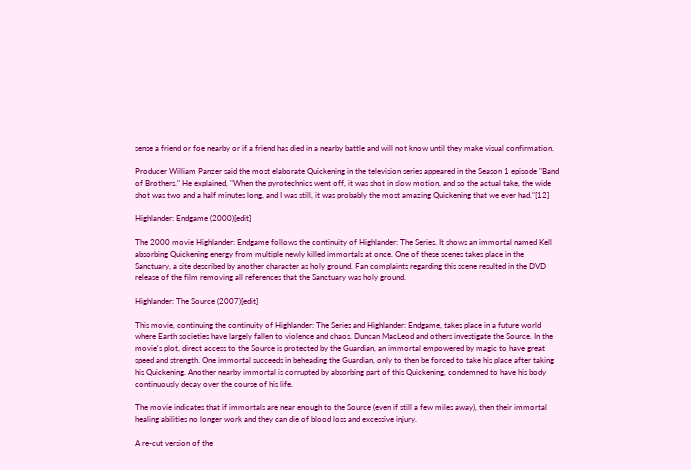sense a friend or foe nearby or if a friend has died in a nearby battle and will not know until they make visual confirmation.

Producer William Panzer said the most elaborate Quickening in the television series appeared in the Season 1 episode "Band of Brothers." He explained, "When the pyrotechnics went off, it was shot in slow motion, and so the actual take, the wide shot was two and a half minutes long, and I was still, it was probably the most amazing Quickening that we ever had."[12]

Highlander: Endgame (2000)[edit]

The 2000 movie Highlander: Endgame follows the continuity of Highlander: The Series. It shows an immortal named Kell absorbing Quickening energy from multiple newly killed immortals at once. One of these scenes takes place in the Sanctuary, a site described by another character as holy ground. Fan complaints regarding this scene resulted in the DVD release of the film removing all references that the Sanctuary was holy ground.

Highlander: The Source (2007)[edit]

This movie, continuing the continuity of Highlander: The Series and Highlander: Endgame, takes place in a future world where Earth societies have largely fallen to violence and chaos. Duncan MacLeod and others investigate the Source. In the movie's plot, direct access to the Source is protected by the Guardian, an immortal empowered by magic to have great speed and strength. One immortal succeeds in beheading the Guardian, only to then be forced to take his place after taking his Quickening. Another nearby immortal is corrupted by absorbing part of this Quickening, condemned to have his body continuously decay over the course of his life.

The movie indicates that if immortals are near enough to the Source (even if still a few miles away), then their immortal healing abilities no longer work and they can die of blood loss and excessive injury.

A re-cut version of the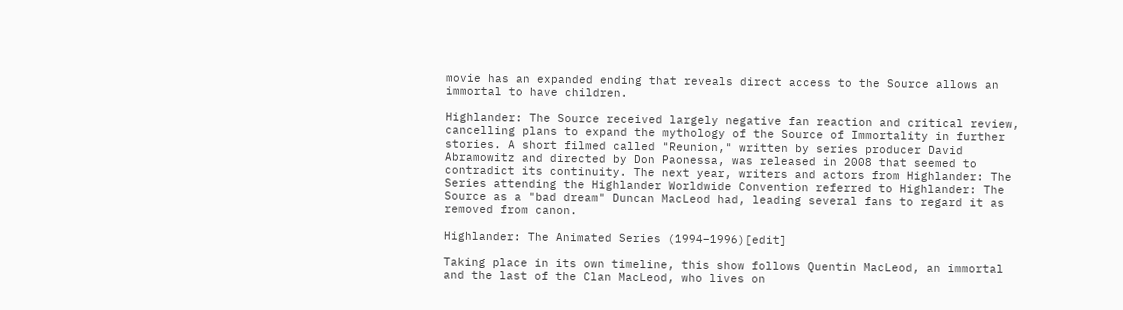movie has an expanded ending that reveals direct access to the Source allows an immortal to have children.

Highlander: The Source received largely negative fan reaction and critical review, cancelling plans to expand the mythology of the Source of Immortality in further stories. A short filmed called "Reunion," written by series producer David Abramowitz and directed by Don Paonessa, was released in 2008 that seemed to contradict its continuity. The next year, writers and actors from Highlander: The Series attending the Highlander Worldwide Convention referred to Highlander: The Source as a "bad dream" Duncan MacLeod had, leading several fans to regard it as removed from canon.

Highlander: The Animated Series (1994–1996)[edit]

Taking place in its own timeline, this show follows Quentin MacLeod, an immortal and the last of the Clan MacLeod, who lives on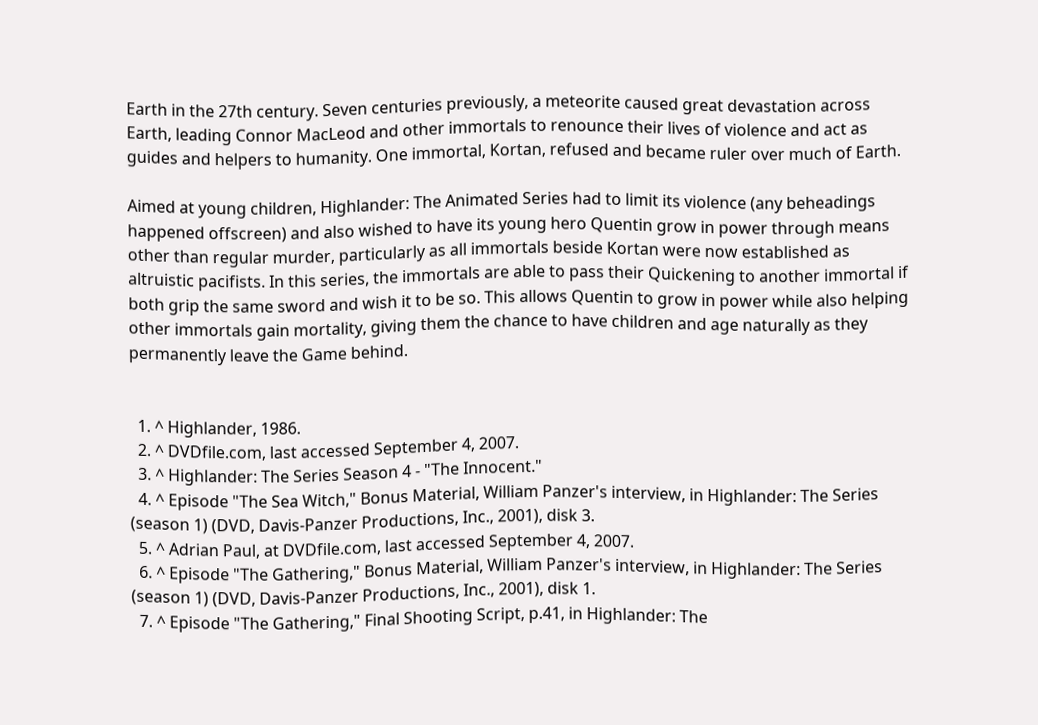Earth in the 27th century. Seven centuries previously, a meteorite caused great devastation across Earth, leading Connor MacLeod and other immortals to renounce their lives of violence and act as guides and helpers to humanity. One immortal, Kortan, refused and became ruler over much of Earth.

Aimed at young children, Highlander: The Animated Series had to limit its violence (any beheadings happened offscreen) and also wished to have its young hero Quentin grow in power through means other than regular murder, particularly as all immortals beside Kortan were now established as altruistic pacifists. In this series, the immortals are able to pass their Quickening to another immortal if both grip the same sword and wish it to be so. This allows Quentin to grow in power while also helping other immortals gain mortality, giving them the chance to have children and age naturally as they permanently leave the Game behind.


  1. ^ Highlander, 1986.
  2. ^ DVDfile.com, last accessed September 4, 2007.
  3. ^ Highlander: The Series Season 4 - "The Innocent."
  4. ^ Episode "The Sea Witch," Bonus Material, William Panzer's interview, in Highlander: The Series (season 1) (DVD, Davis-Panzer Productions, Inc., 2001), disk 3.
  5. ^ Adrian Paul, at DVDfile.com, last accessed September 4, 2007.
  6. ^ Episode "The Gathering," Bonus Material, William Panzer's interview, in Highlander: The Series (season 1) (DVD, Davis-Panzer Productions, Inc., 2001), disk 1.
  7. ^ Episode "The Gathering," Final Shooting Script, p.41, in Highlander: The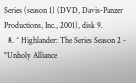Series (season 1) (DVD, Davis-Panzer Productions, Inc., 2001), disk 9.
  8. ^ Highlander: The Series Season 2 - "Unholy Alliance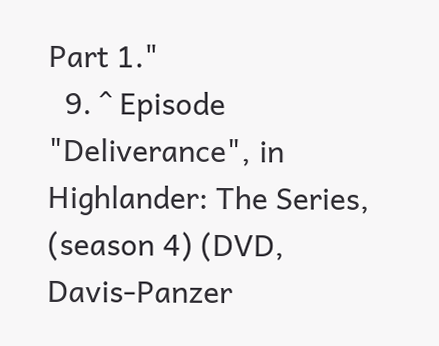Part 1."
  9. ^ Episode "Deliverance", in Highlander: The Series, (season 4) (DVD, Davis-Panzer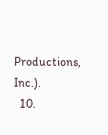Productions, Inc.).
  10.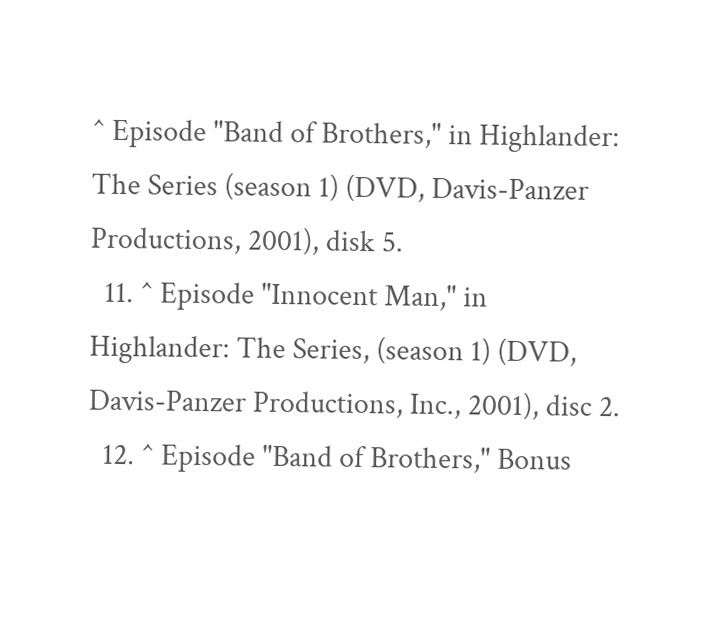^ Episode "Band of Brothers," in Highlander: The Series (season 1) (DVD, Davis-Panzer Productions, 2001), disk 5.
  11. ^ Episode "Innocent Man," in Highlander: The Series, (season 1) (DVD, Davis-Panzer Productions, Inc., 2001), disc 2.
  12. ^ Episode "Band of Brothers," Bonus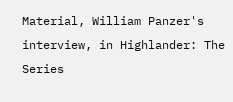Material, William Panzer's interview, in Highlander: The Series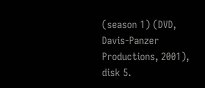(season 1) (DVD, Davis-Panzer Productions, 2001), disk 5.